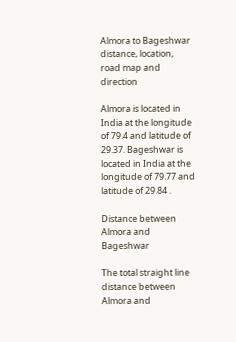Almora to Bageshwar distance, location, road map and direction

Almora is located in India at the longitude of 79.4 and latitude of 29.37. Bageshwar is located in India at the longitude of 79.77 and latitude of 29.84 .

Distance between Almora and Bageshwar

The total straight line distance between Almora and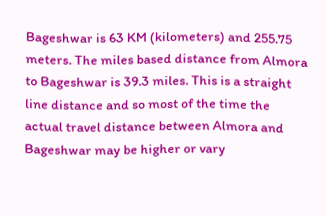Bageshwar is 63 KM (kilometers) and 255.75 meters. The miles based distance from Almora to Bageshwar is 39.3 miles. This is a straight line distance and so most of the time the actual travel distance between Almora and Bageshwar may be higher or vary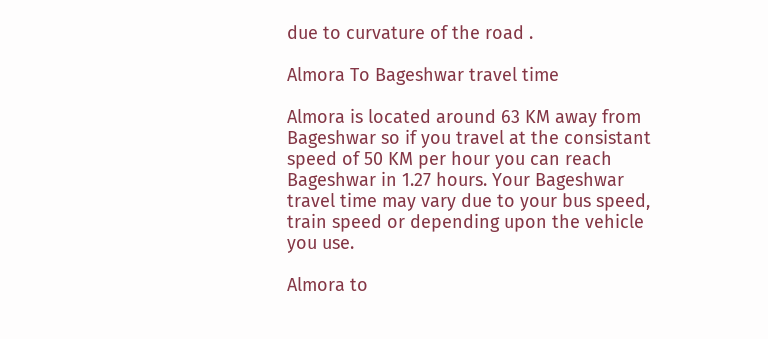due to curvature of the road .

Almora To Bageshwar travel time

Almora is located around 63 KM away from Bageshwar so if you travel at the consistant speed of 50 KM per hour you can reach Bageshwar in 1.27 hours. Your Bageshwar travel time may vary due to your bus speed, train speed or depending upon the vehicle you use.

Almora to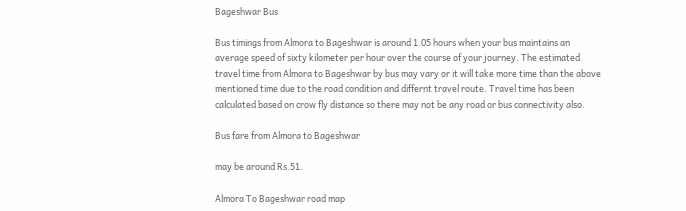Bageshwar Bus

Bus timings from Almora to Bageshwar is around 1.05 hours when your bus maintains an average speed of sixty kilometer per hour over the course of your journey. The estimated travel time from Almora to Bageshwar by bus may vary or it will take more time than the above mentioned time due to the road condition and differnt travel route. Travel time has been calculated based on crow fly distance so there may not be any road or bus connectivity also.

Bus fare from Almora to Bageshwar

may be around Rs.51.

Almora To Bageshwar road map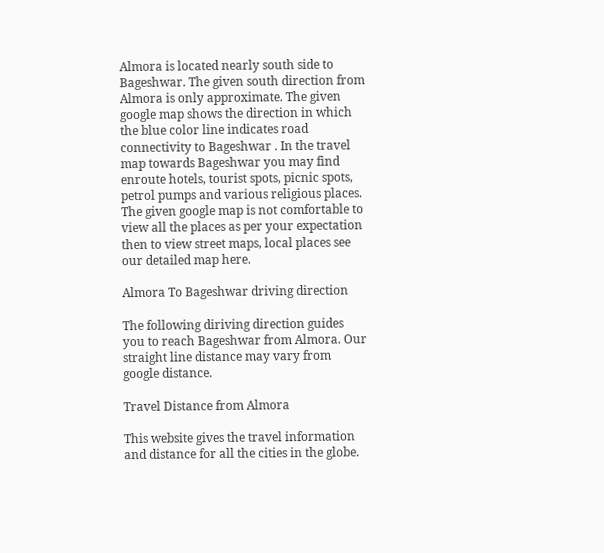Almora is located nearly south side to Bageshwar. The given south direction from Almora is only approximate. The given google map shows the direction in which the blue color line indicates road connectivity to Bageshwar . In the travel map towards Bageshwar you may find enroute hotels, tourist spots, picnic spots, petrol pumps and various religious places. The given google map is not comfortable to view all the places as per your expectation then to view street maps, local places see our detailed map here.

Almora To Bageshwar driving direction

The following diriving direction guides you to reach Bageshwar from Almora. Our straight line distance may vary from google distance.

Travel Distance from Almora

This website gives the travel information and distance for all the cities in the globe.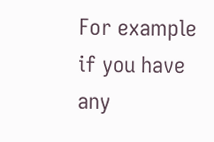For example if you have any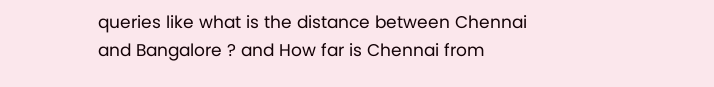queries like what is the distance between Chennai and Bangalore ? and How far is Chennai from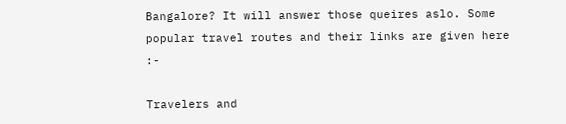Bangalore? It will answer those queires aslo. Some popular travel routes and their links are given here :-

Travelers and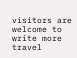visitors are welcome to write more travel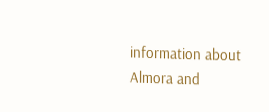information about Almora and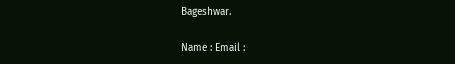Bageshwar.

Name : Email :